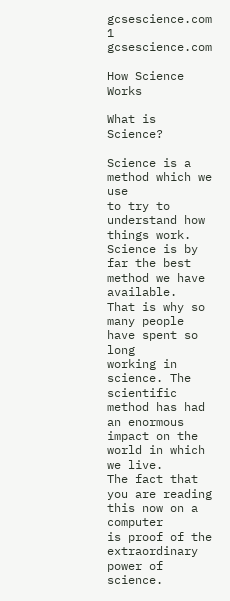gcsescience.com                                       1                                       gcsescience.com

How Science Works

What is Science?

Science is a method which we use
to try to understand how things work.
Science is by far the best method we have available.
That is why so many people have spent so long
working in science. The scientific method has had
an enormous impact on the world in which we live.
The fact that you are reading this now on a computer
is proof of the extraordinary power of science.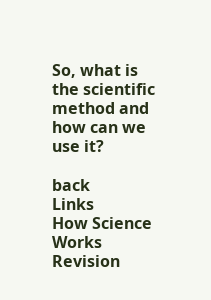So, what is the scientific method and how can we use it?

back       Links       How Science Works       Revision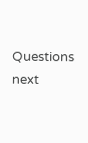Questions       next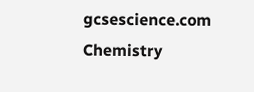gcsescience.com         Chemistry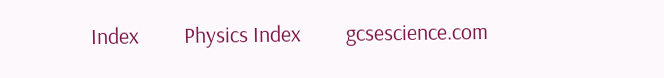Index         Physics Index         gcsescience.com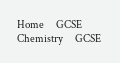Home      GCSE Chemistry      GCSE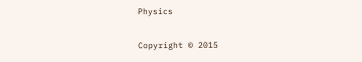Physics

Copyright © 2015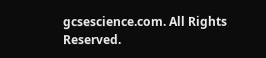gcsescience.com. All Rights Reserved.